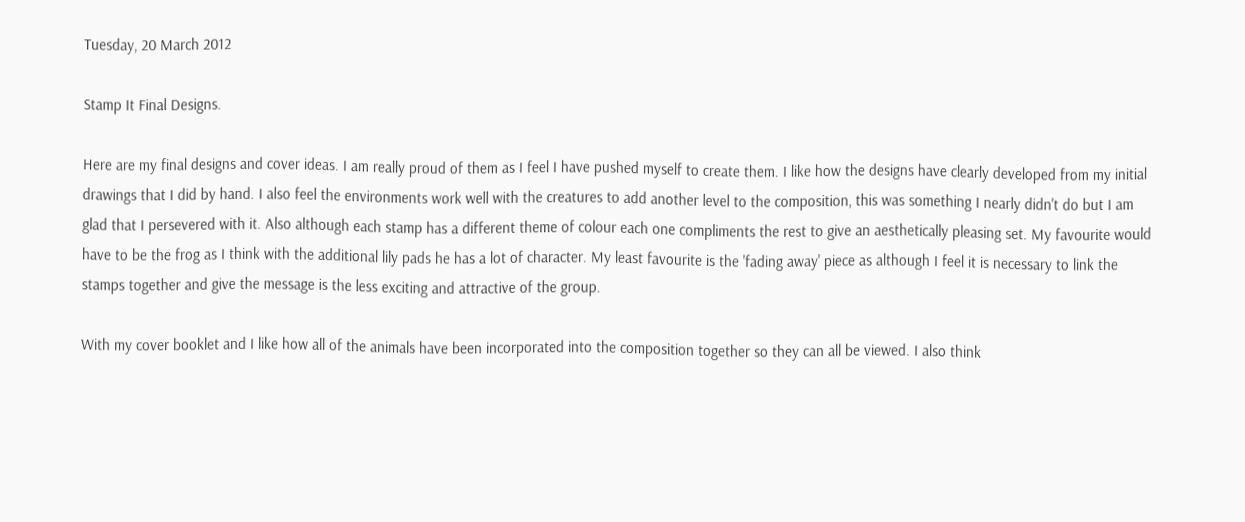Tuesday, 20 March 2012

Stamp It Final Designs.

Here are my final designs and cover ideas. I am really proud of them as I feel I have pushed myself to create them. I like how the designs have clearly developed from my initial drawings that I did by hand. I also feel the environments work well with the creatures to add another level to the composition, this was something I nearly didn't do but I am glad that I persevered with it. Also although each stamp has a different theme of colour each one compliments the rest to give an aesthetically pleasing set. My favourite would have to be the frog as I think with the additional lily pads he has a lot of character. My least favourite is the 'fading away' piece as although I feel it is necessary to link the stamps together and give the message is the less exciting and attractive of the group.

With my cover booklet and I like how all of the animals have been incorporated into the composition together so they can all be viewed. I also think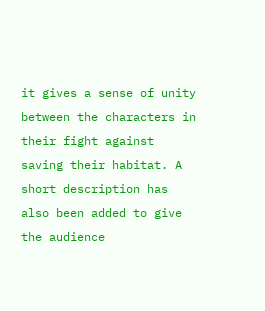it gives a sense of unity between the characters in their fight against saving their habitat. A short description has also been added to give the audience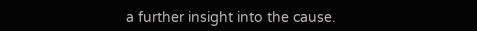a further insight into the cause.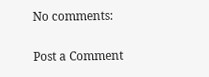No comments:

Post a Comment